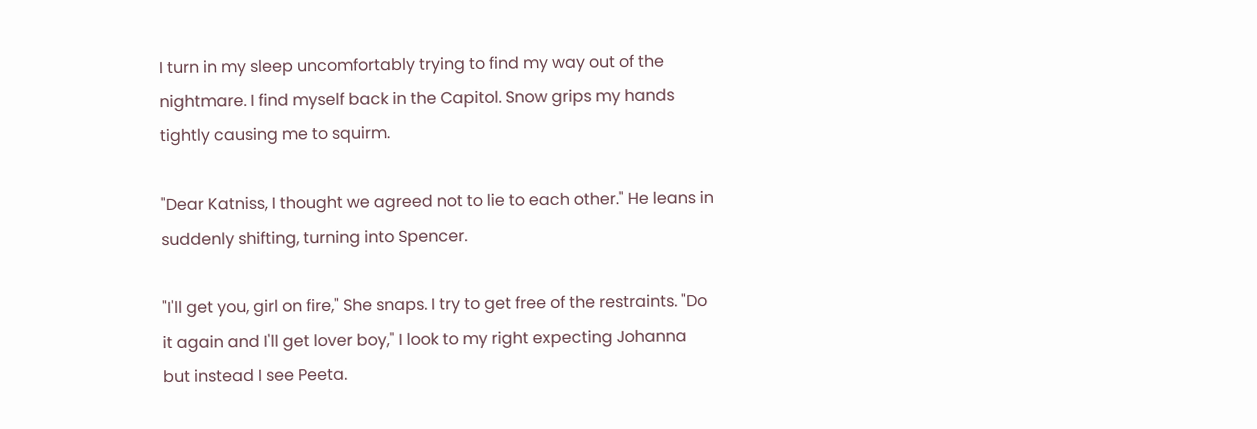I turn in my sleep uncomfortably trying to find my way out of the nightmare. I find myself back in the Capitol. Snow grips my hands tightly causing me to squirm.

"Dear Katniss, I thought we agreed not to lie to each other." He leans in suddenly shifting, turning into Spencer.

"I'll get you, girl on fire," She snaps. I try to get free of the restraints. "Do it again and I'll get lover boy," I look to my right expecting Johanna but instead I see Peeta.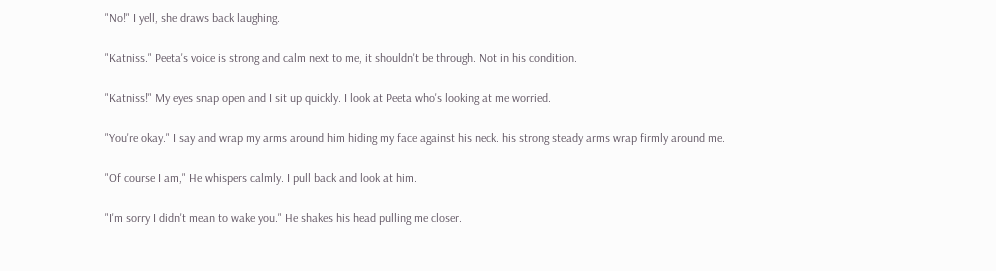"No!" I yell, she draws back laughing.

"Katniss." Peeta's voice is strong and calm next to me, it shouldn't be through. Not in his condition.

"Katniss!" My eyes snap open and I sit up quickly. I look at Peeta who's looking at me worried.

"You're okay." I say and wrap my arms around him hiding my face against his neck. his strong steady arms wrap firmly around me.

"Of course I am," He whispers calmly. I pull back and look at him.

"I'm sorry I didn't mean to wake you." He shakes his head pulling me closer.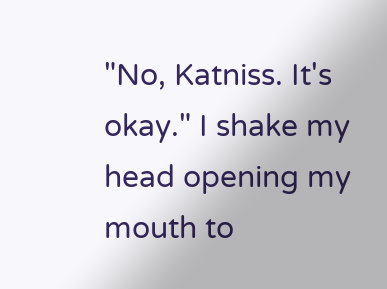"No, Katniss. It's okay." I shake my head opening my mouth to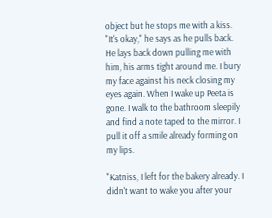object but he stops me with a kiss. "It's okay," he says as he pulls back. He lays back down pulling me with him, his arms tight around me. I bury my face against his neck closing my eyes again. When I wake up Peeta is gone. I walk to the bathroom sleepily and find a note taped to the mirror. I pull it off a smile already forming on my lips.

"Katniss, I left for the bakery already. I didn't want to wake you after your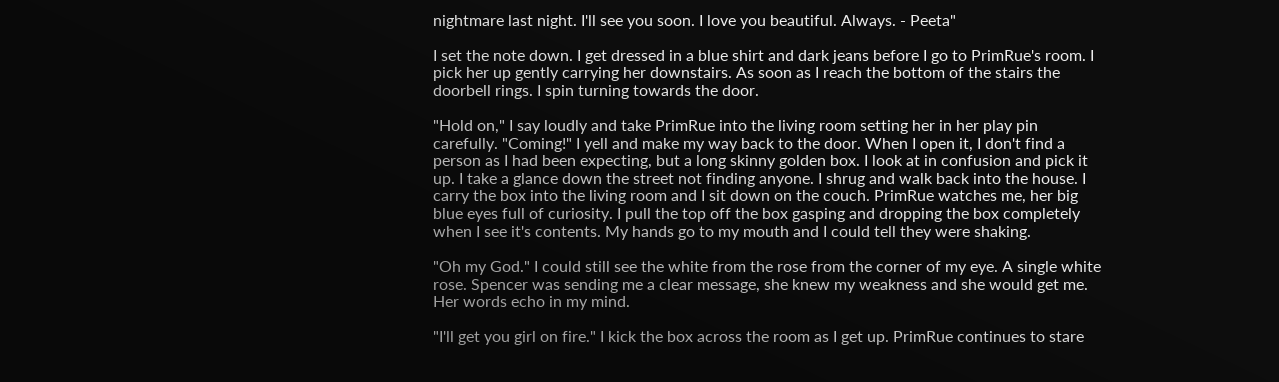nightmare last night. I'll see you soon. I love you beautiful. Always. - Peeta"

I set the note down. I get dressed in a blue shirt and dark jeans before I go to PrimRue's room. I pick her up gently carrying her downstairs. As soon as I reach the bottom of the stairs the doorbell rings. I spin turning towards the door.

"Hold on," I say loudly and take PrimRue into the living room setting her in her play pin carefully. "Coming!" I yell and make my way back to the door. When I open it, I don't find a person as I had been expecting, but a long skinny golden box. I look at in confusion and pick it up. I take a glance down the street not finding anyone. I shrug and walk back into the house. I carry the box into the living room and I sit down on the couch. PrimRue watches me, her big blue eyes full of curiosity. I pull the top off the box gasping and dropping the box completely when I see it's contents. My hands go to my mouth and I could tell they were shaking.

"Oh my God." I could still see the white from the rose from the corner of my eye. A single white rose. Spencer was sending me a clear message, she knew my weakness and she would get me. Her words echo in my mind.

"I'll get you girl on fire." I kick the box across the room as I get up. PrimRue continues to stare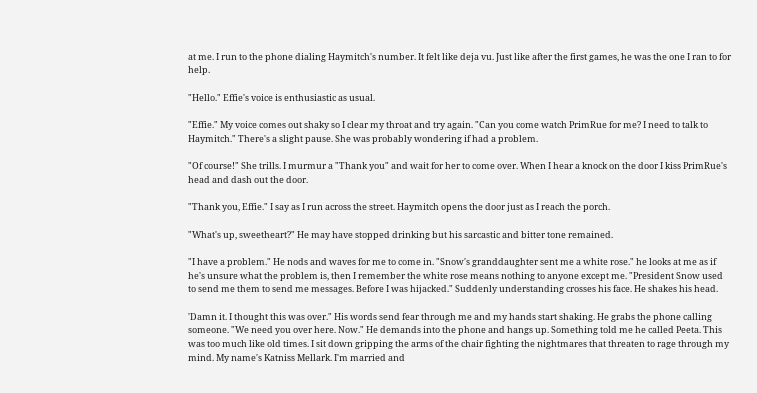at me. I run to the phone dialing Haymitch's number. It felt like deja vu. Just like after the first games, he was the one I ran to for help.

"Hello." Effie's voice is enthusiastic as usual.

"Effie." My voice comes out shaky so I clear my throat and try again. "Can you come watch PrimRue for me? I need to talk to Haymitch." There's a slight pause. She was probably wondering if had a problem.

"Of course!" She trills. I murmur a "Thank you" and wait for her to come over. When I hear a knock on the door I kiss PrimRue's head and dash out the door.

"Thank you, Effie." I say as I run across the street. Haymitch opens the door just as I reach the porch.

"What's up, sweetheart?" He may have stopped drinking but his sarcastic and bitter tone remained.

"I have a problem." He nods and waves for me to come in. "Snow's granddaughter sent me a white rose." he looks at me as if he's unsure what the problem is, then I remember the white rose means nothing to anyone except me. "President Snow used to send me them to send me messages. Before I was hijacked." Suddenly understanding crosses his face. He shakes his head.

'Damn it. I thought this was over." His words send fear through me and my hands start shaking. He grabs the phone calling someone. "We need you over here. Now." He demands into the phone and hangs up. Something told me he called Peeta. This was too much like old times. I sit down gripping the arms of the chair fighting the nightmares that threaten to rage through my mind. My name's Katniss Mellark. I'm married and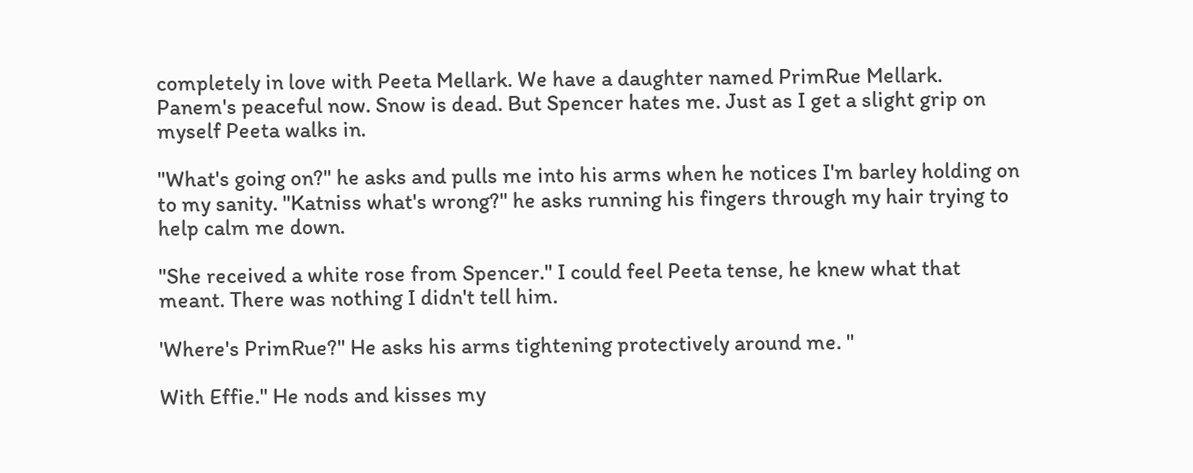completely in love with Peeta Mellark. We have a daughter named PrimRue Mellark. Panem's peaceful now. Snow is dead. But Spencer hates me. Just as I get a slight grip on myself Peeta walks in.

"What's going on?" he asks and pulls me into his arms when he notices I'm barley holding on to my sanity. "Katniss what's wrong?" he asks running his fingers through my hair trying to help calm me down.

"She received a white rose from Spencer." I could feel Peeta tense, he knew what that meant. There was nothing I didn't tell him.

'Where's PrimRue?" He asks his arms tightening protectively around me. "

With Effie." He nods and kisses my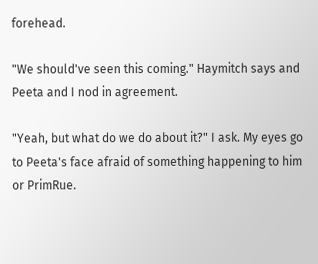forehead.

"We should've seen this coming." Haymitch says and Peeta and I nod in agreement.

"Yeah, but what do we do about it?" I ask. My eyes go to Peeta's face afraid of something happening to him or PrimRue.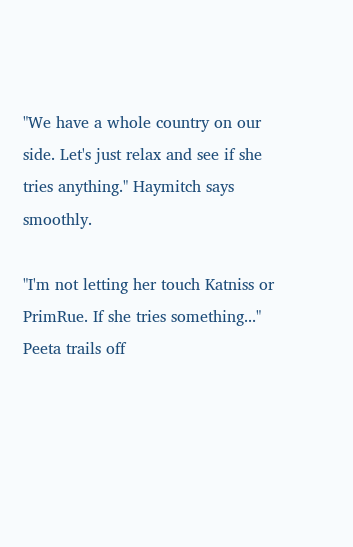"We have a whole country on our side. Let's just relax and see if she tries anything." Haymitch says smoothly.

"I'm not letting her touch Katniss or PrimRue. If she tries something..." Peeta trails off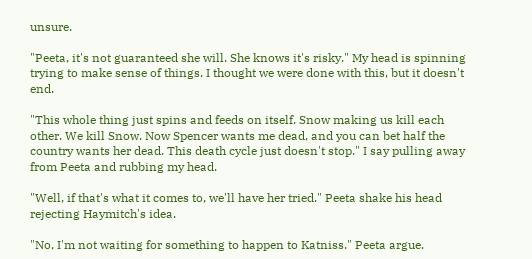unsure.

"Peeta, it's not guaranteed she will. She knows it's risky." My head is spinning trying to make sense of things. I thought we were done with this, but it doesn't end.

"This whole thing just spins and feeds on itself. Snow making us kill each other. We kill Snow. Now Spencer wants me dead, and you can bet half the country wants her dead. This death cycle just doesn't stop." I say pulling away from Peeta and rubbing my head.

"Well, if that's what it comes to, we'll have her tried." Peeta shake his head rejecting Haymitch's idea.

"No, I'm not waiting for something to happen to Katniss." Peeta argue.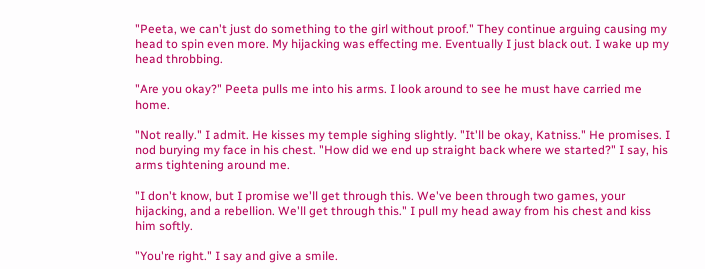"Peeta, we can't just do something to the girl without proof." They continue arguing causing my head to spin even more. My hijacking was effecting me. Eventually I just black out. I wake up my head throbbing.

"Are you okay?" Peeta pulls me into his arms. I look around to see he must have carried me home.

"Not really." I admit. He kisses my temple sighing slightly. "It'll be okay, Katniss." He promises. I nod burying my face in his chest. "How did we end up straight back where we started?" I say, his arms tightening around me.

"I don't know, but I promise we'll get through this. We've been through two games, your hijacking, and a rebellion. We'll get through this." I pull my head away from his chest and kiss him softly.

"You're right." I say and give a smile.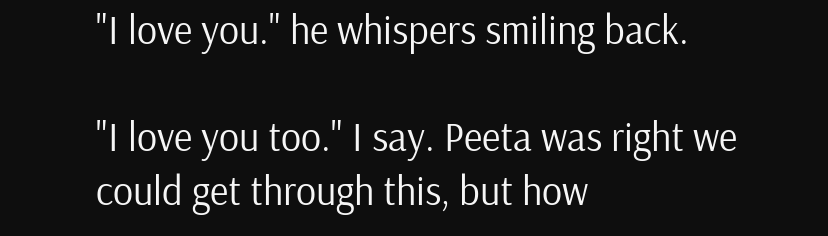"I love you." he whispers smiling back.

"I love you too." I say. Peeta was right we could get through this, but how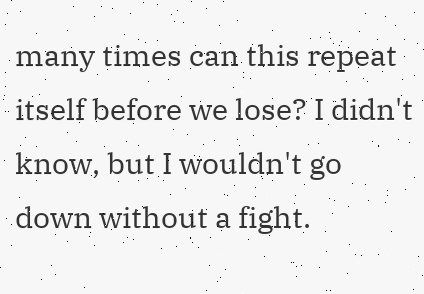many times can this repeat itself before we lose? I didn't know, but I wouldn't go down without a fight.